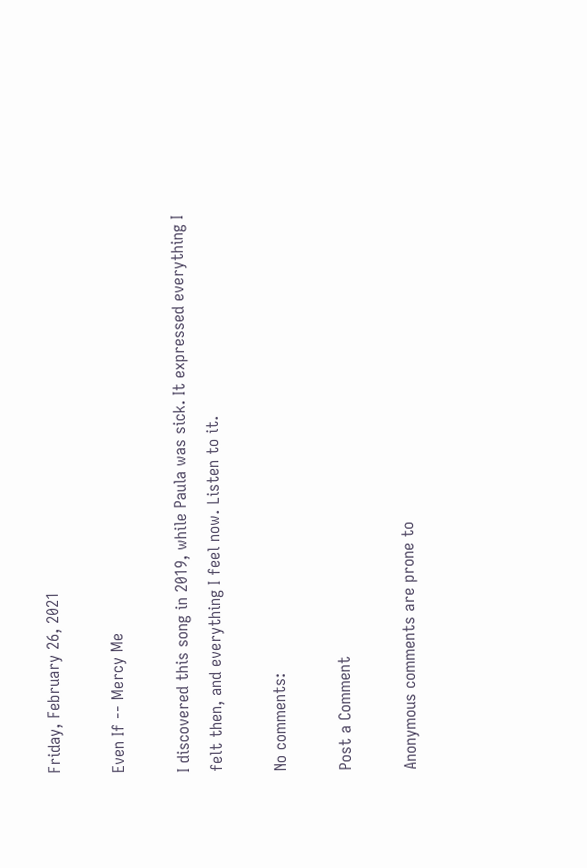Friday, February 26, 2021

Even If -- Mercy Me

I discovered this song in 2019, while Paula was sick. It expressed everything I felt then, and everything I feel now. Listen to it.

No comments:

Post a Comment

Anonymous comments are prone to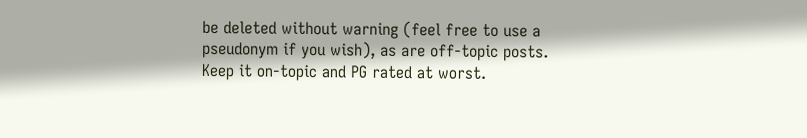be deleted without warning (feel free to use a pseudonym if you wish), as are off-topic posts. Keep it on-topic and PG rated at worst.